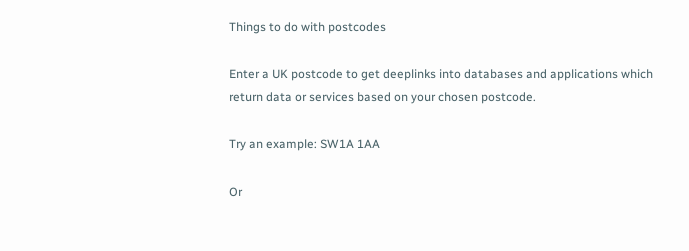Things to do with postcodes

Enter a UK postcode to get deeplinks into databases and applications which return data or services based on your chosen postcode.

Try an example: SW1A 1AA

Or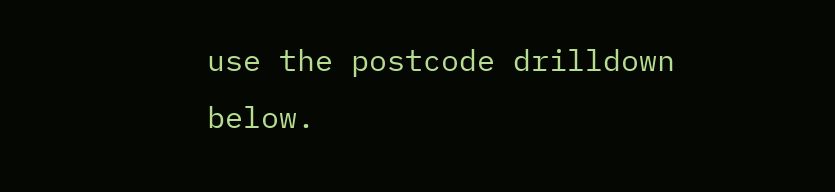use the postcode drilldown below.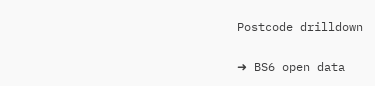Postcode drilldown

➜ BS6 open data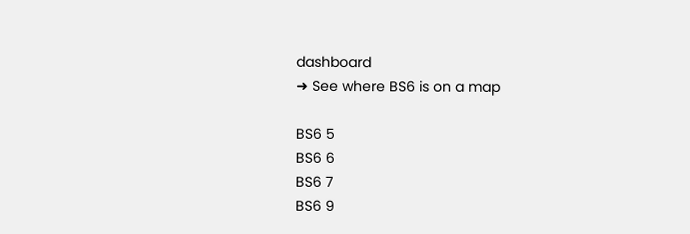dashboard
➜ See where BS6 is on a map

BS6 5
BS6 6
BS6 7
BS6 9